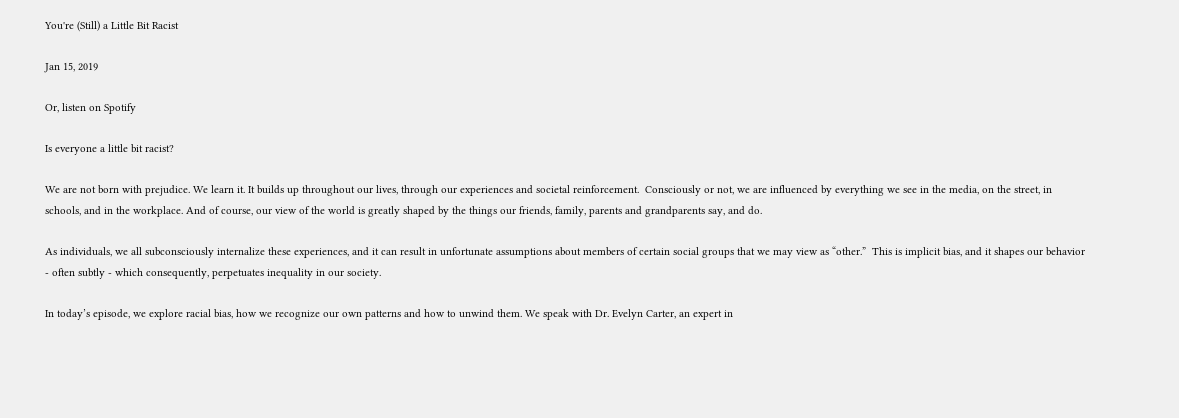You're (Still) a Little Bit Racist

Jan 15, 2019

Or, listen on Spotify

Is everyone a little bit racist?

We are not born with prejudice. We learn it. It builds up throughout our lives, through our experiences and societal reinforcement.  Consciously or not, we are influenced by everything we see in the media, on the street, in schools, and in the workplace. And of course, our view of the world is greatly shaped by the things our friends, family, parents and grandparents say, and do.

As individuals, we all subconsciously internalize these experiences, and it can result in unfortunate assumptions about members of certain social groups that we may view as “other.”  This is implicit bias, and it shapes our behavior - often subtly - which consequently, perpetuates inequality in our society.

In today’s episode, we explore racial bias, how we recognize our own patterns and how to unwind them. We speak with Dr. Evelyn Carter, an expert in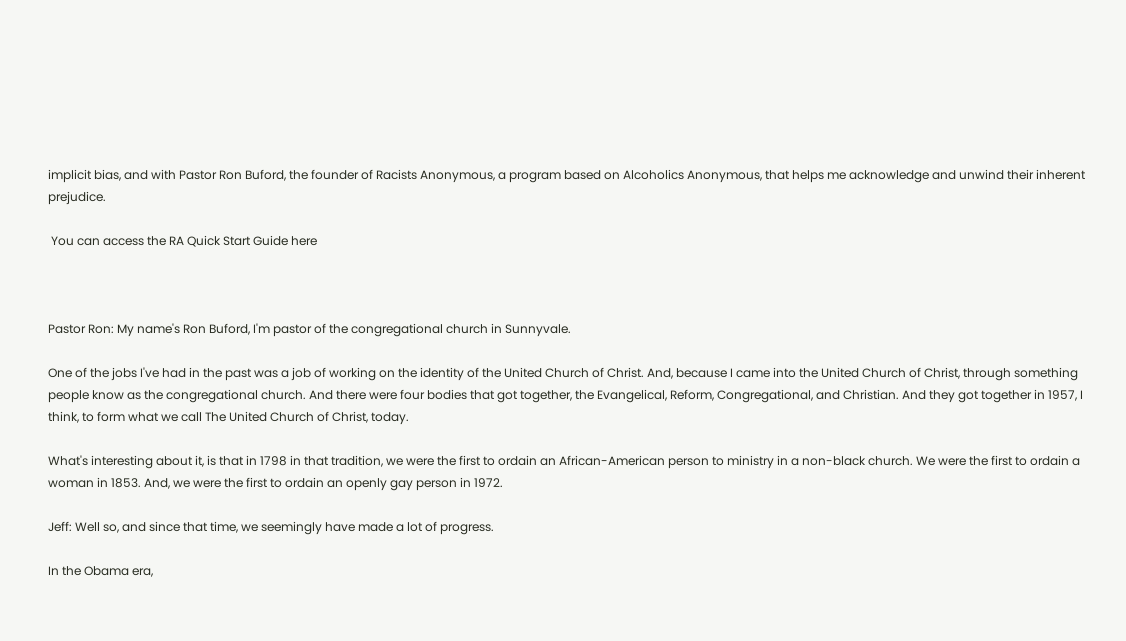implicit bias, and with Pastor Ron Buford, the founder of Racists Anonymous, a program based on Alcoholics Anonymous, that helps me acknowledge and unwind their inherent prejudice.

 You can access the RA Quick Start Guide here



Pastor Ron: My name's Ron Buford, I'm pastor of the congregational church in Sunnyvale.

One of the jobs I've had in the past was a job of working on the identity of the United Church of Christ. And, because I came into the United Church of Christ, through something people know as the congregational church. And there were four bodies that got together, the Evangelical, Reform, Congregational, and Christian. And they got together in 1957, I think, to form what we call The United Church of Christ, today.

What's interesting about it, is that in 1798 in that tradition, we were the first to ordain an African-American person to ministry in a non-black church. We were the first to ordain a woman in 1853. And, we were the first to ordain an openly gay person in 1972.

Jeff: Well so, and since that time, we seemingly have made a lot of progress.

In the Obama era,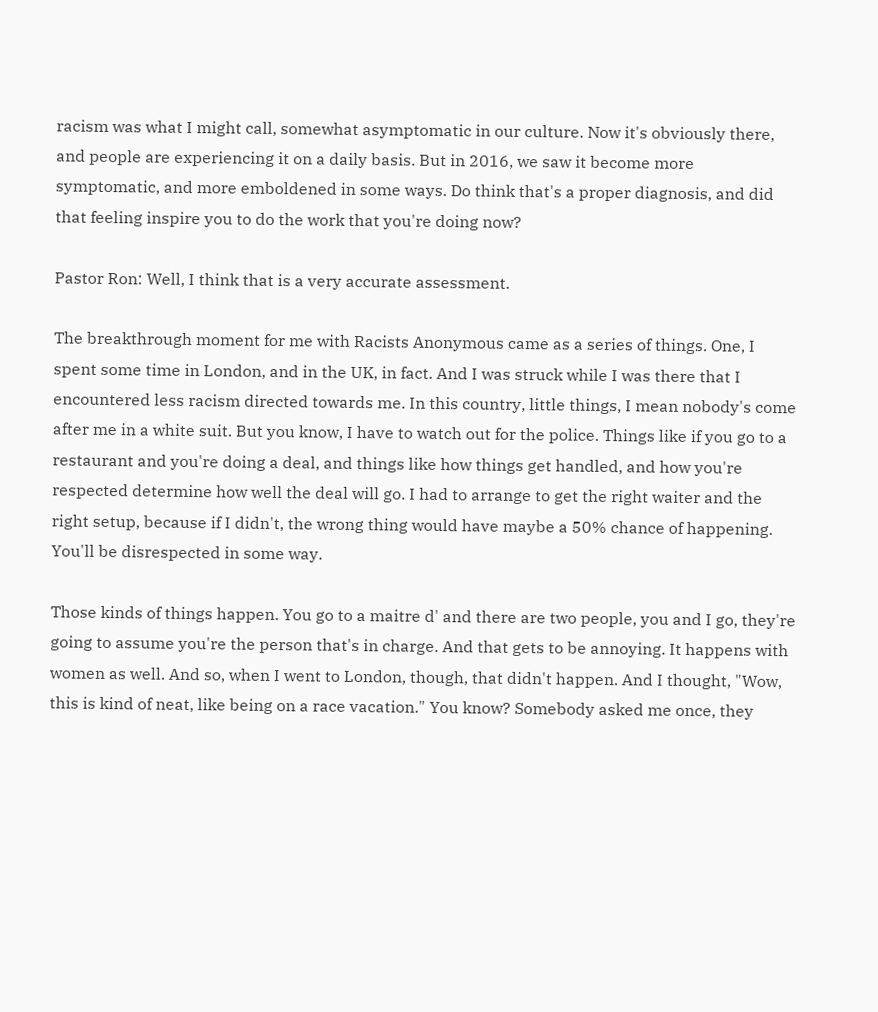racism was what I might call, somewhat asymptomatic in our culture. Now it's obviously there, and people are experiencing it on a daily basis. But in 2016, we saw it become more symptomatic, and more emboldened in some ways. Do think that's a proper diagnosis, and did that feeling inspire you to do the work that you're doing now?

Pastor Ron: Well, I think that is a very accurate assessment.

The breakthrough moment for me with Racists Anonymous came as a series of things. One, I spent some time in London, and in the UK, in fact. And I was struck while I was there that I encountered less racism directed towards me. In this country, little things, I mean nobody's come after me in a white suit. But you know, I have to watch out for the police. Things like if you go to a restaurant and you're doing a deal, and things like how things get handled, and how you're respected determine how well the deal will go. I had to arrange to get the right waiter and the right setup, because if I didn't, the wrong thing would have maybe a 50% chance of happening. You'll be disrespected in some way.

Those kinds of things happen. You go to a maitre d' and there are two people, you and I go, they're going to assume you're the person that's in charge. And that gets to be annoying. It happens with women as well. And so, when I went to London, though, that didn't happen. And I thought, "Wow, this is kind of neat, like being on a race vacation." You know? Somebody asked me once, they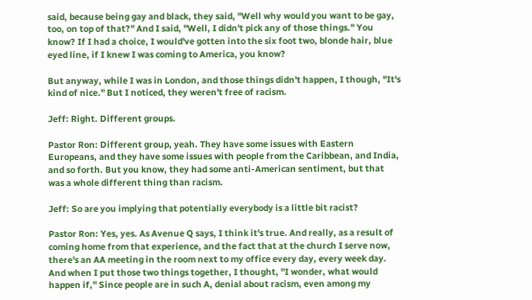said, because being gay and black, they said, "Well why would you want to be gay, too, on top of that?" And I said, "Well, I didn't pick any of those things." You know? If I had a choice, I would've gotten into the six foot two, blonde hair, blue eyed line, if I knew I was coming to America, you know?

But anyway, while I was in London, and those things didn't happen, I though, "It's kind of nice." But I noticed, they weren't free of racism.

Jeff: Right. Different groups.

Pastor Ron: Different group, yeah. They have some issues with Eastern Europeans, and they have some issues with people from the Caribbean, and India, and so forth. But you know, they had some anti-American sentiment, but that was a whole different thing than racism.

Jeff: So are you implying that potentially everybody is a little bit racist?

Pastor Ron: Yes, yes. As Avenue Q says, I think it's true. And really, as a result of coming home from that experience, and the fact that at the church I serve now, there's an AA meeting in the room next to my office every day, every week day. And when I put those two things together, I thought, "I wonder, what would happen if," Since people are in such A, denial about racism, even among my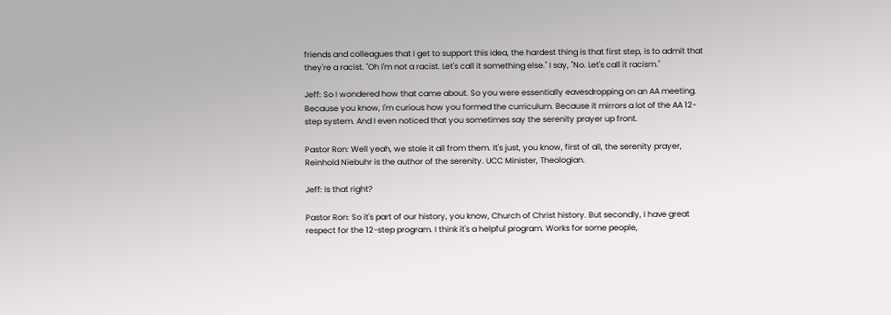friends and colleagues that I get to support this idea, the hardest thing is that first step, is to admit that they're a racist. "Oh I'm not a racist. Let's call it something else." I say, "No. Let's call it racism."

Jeff: So I wondered how that came about. So you were essentially eavesdropping on an AA meeting. Because you know, I'm curious how you formed the curriculum. Because it mirrors a lot of the AA 12-step system. And I even noticed that you sometimes say the serenity prayer up front.

Pastor Ron: Well yeah, we stole it all from them. It's just, you know, first of all, the serenity prayer, Reinhold Niebuhr is the author of the serenity. UCC Minister, Theologian.

Jeff: Is that right?

Pastor Ron: So it's part of our history, you know, Church of Christ history. But secondly, I have great respect for the 12-step program. I think it's a helpful program. Works for some people,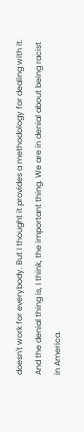doesn't work for everybody. But I thought it provides a methodology for dealing with it. And the denial thing is, I think, the important thing. We are in denial about being racist in America.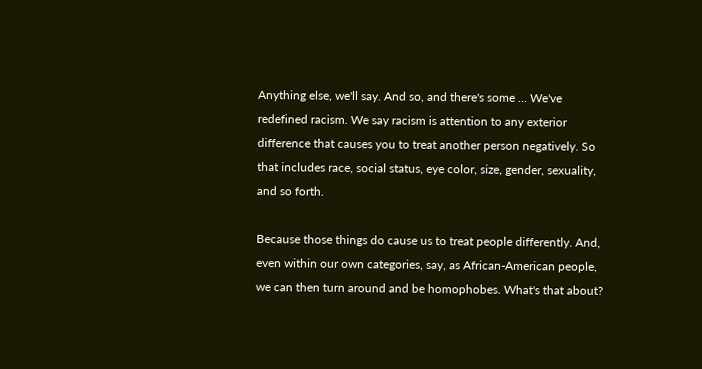Anything else, we'll say. And so, and there's some ... We've redefined racism. We say racism is attention to any exterior difference that causes you to treat another person negatively. So that includes race, social status, eye color, size, gender, sexuality, and so forth.

Because those things do cause us to treat people differently. And, even within our own categories, say, as African-American people, we can then turn around and be homophobes. What's that about?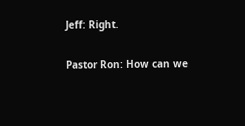Jeff: Right.

Pastor Ron: How can we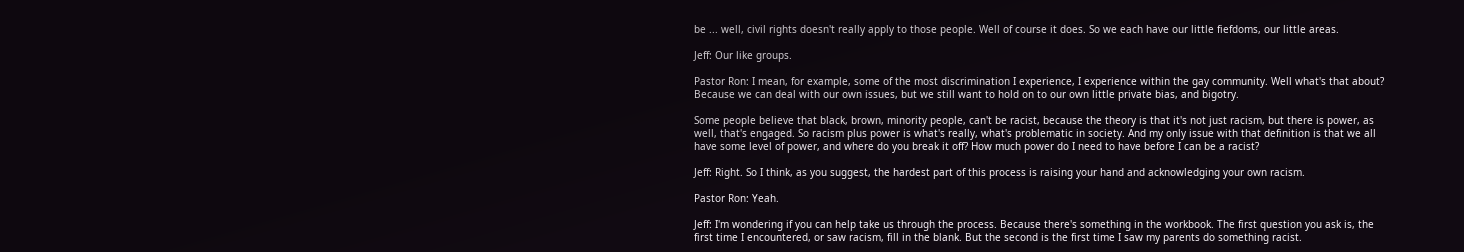be ... well, civil rights doesn't really apply to those people. Well of course it does. So we each have our little fiefdoms, our little areas.

Jeff: Our like groups.

Pastor Ron: I mean, for example, some of the most discrimination I experience, I experience within the gay community. Well what's that about? Because we can deal with our own issues, but we still want to hold on to our own little private bias, and bigotry.

Some people believe that black, brown, minority people, can't be racist, because the theory is that it's not just racism, but there is power, as well, that's engaged. So racism plus power is what's really, what's problematic in society. And my only issue with that definition is that we all have some level of power, and where do you break it off? How much power do I need to have before I can be a racist?

Jeff: Right. So I think, as you suggest, the hardest part of this process is raising your hand and acknowledging your own racism.

Pastor Ron: Yeah.

Jeff: I'm wondering if you can help take us through the process. Because there's something in the workbook. The first question you ask is, the first time I encountered, or saw racism, fill in the blank. But the second is the first time I saw my parents do something racist.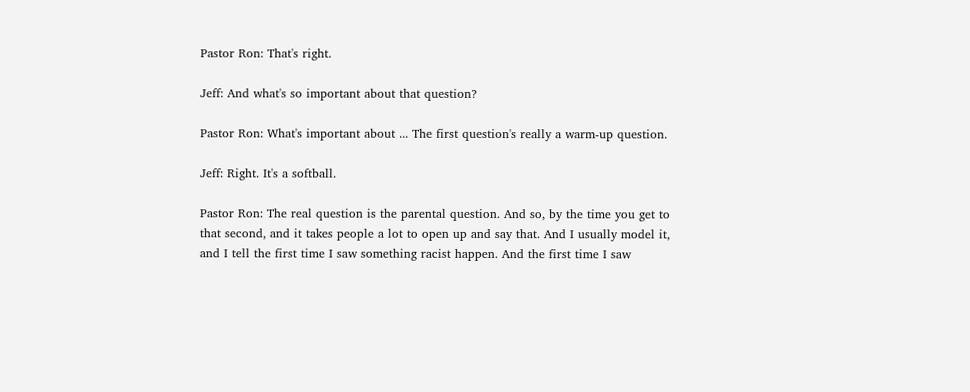Pastor Ron: That's right.

Jeff: And what's so important about that question?

Pastor Ron: What's important about ... The first question's really a warm-up question.

Jeff: Right. It's a softball.

Pastor Ron: The real question is the parental question. And so, by the time you get to that second, and it takes people a lot to open up and say that. And I usually model it, and I tell the first time I saw something racist happen. And the first time I saw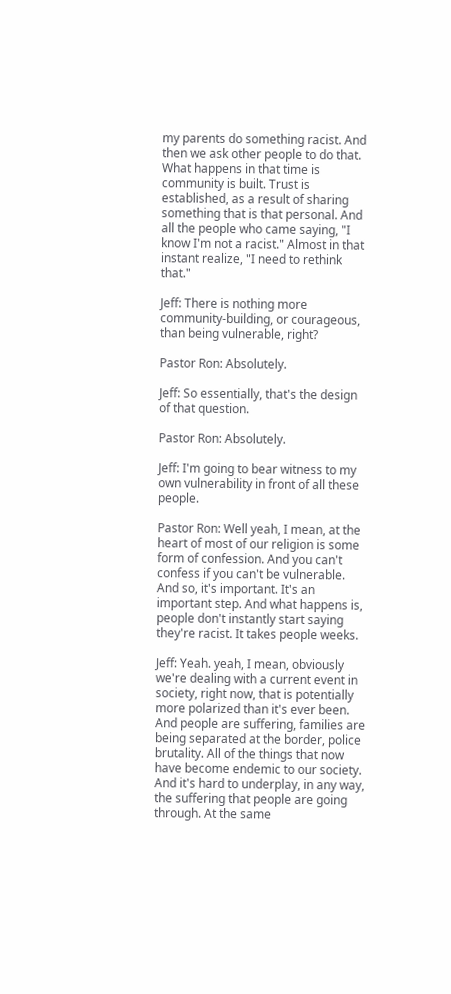my parents do something racist. And then we ask other people to do that. What happens in that time is community is built. Trust is established, as a result of sharing something that is that personal. And all the people who came saying, "I know I'm not a racist." Almost in that instant realize, "I need to rethink that."

Jeff: There is nothing more community-building, or courageous, than being vulnerable, right?

Pastor Ron: Absolutely.

Jeff: So essentially, that's the design of that question.

Pastor Ron: Absolutely.

Jeff: I'm going to bear witness to my own vulnerability in front of all these people.

Pastor Ron: Well yeah, I mean, at the heart of most of our religion is some form of confession. And you can't confess if you can't be vulnerable. And so, it's important. It's an important step. And what happens is, people don't instantly start saying they're racist. It takes people weeks.

Jeff: Yeah. yeah, I mean, obviously we're dealing with a current event in society, right now, that is potentially more polarized than it's ever been. And people are suffering, families are being separated at the border, police brutality. All of the things that now have become endemic to our society. And it's hard to underplay, in any way, the suffering that people are going through. At the same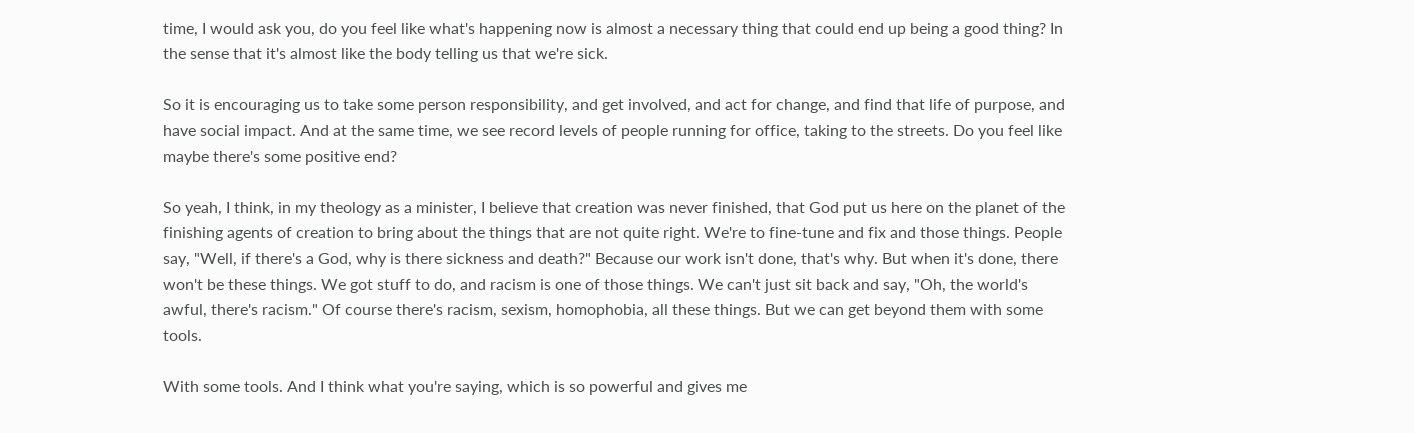time, I would ask you, do you feel like what's happening now is almost a necessary thing that could end up being a good thing? In the sense that it's almost like the body telling us that we're sick.

So it is encouraging us to take some person responsibility, and get involved, and act for change, and find that life of purpose, and have social impact. And at the same time, we see record levels of people running for office, taking to the streets. Do you feel like maybe there's some positive end?

So yeah, I think, in my theology as a minister, I believe that creation was never finished, that God put us here on the planet of the finishing agents of creation to bring about the things that are not quite right. We're to fine-tune and fix and those things. People say, "Well, if there's a God, why is there sickness and death?" Because our work isn't done, that's why. But when it's done, there won't be these things. We got stuff to do, and racism is one of those things. We can't just sit back and say, "Oh, the world's awful, there's racism." Of course there's racism, sexism, homophobia, all these things. But we can get beyond them with some tools.

With some tools. And I think what you're saying, which is so powerful and gives me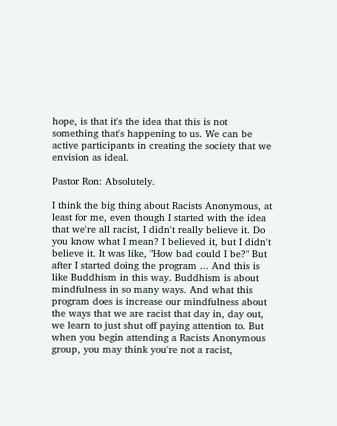hope, is that it's the idea that this is not something that's happening to us. We can be active participants in creating the society that we envision as ideal.

Pastor Ron: Absolutely.

I think the big thing about Racists Anonymous, at least for me, even though I started with the idea that we're all racist, I didn't really believe it. Do you know what I mean? I believed it, but I didn't believe it. It was like, "How bad could I be?" But after I started doing the program ... And this is like Buddhism in this way. Buddhism is about mindfulness in so many ways. And what this program does is increase our mindfulness about the ways that we are racist that day in, day out, we learn to just shut off paying attention to. But when you begin attending a Racists Anonymous group, you may think you're not a racist,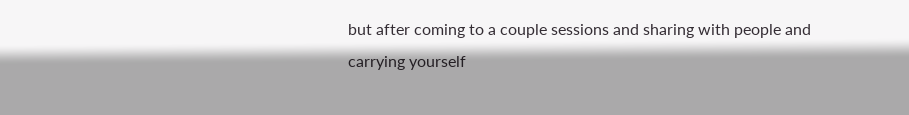but after coming to a couple sessions and sharing with people and carrying yourself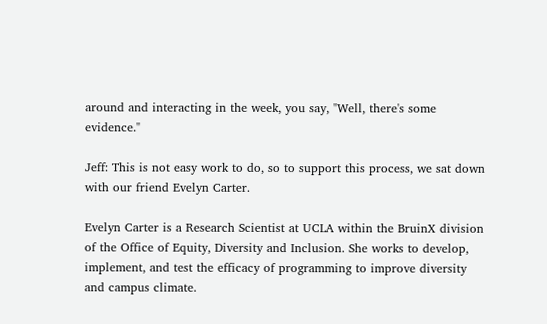around and interacting in the week, you say, "Well, there's some evidence."

Jeff: This is not easy work to do, so to support this process, we sat down with our friend Evelyn Carter.

Evelyn Carter is a Research Scientist at UCLA within the BruinX division of the Office of Equity, Diversity and Inclusion. She works to develop, implement, and test the efficacy of programming to improve diversity and campus climate.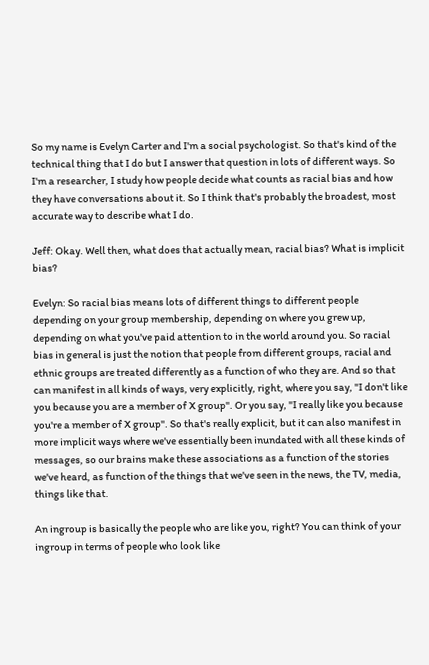So my name is Evelyn Carter and I'm a social psychologist. So that's kind of the technical thing that I do but I answer that question in lots of different ways. So I'm a researcher, I study how people decide what counts as racial bias and how they have conversations about it. So I think that's probably the broadest, most accurate way to describe what I do.

Jeff: Okay. Well then, what does that actually mean, racial bias? What is implicit bias?

Evelyn: So racial bias means lots of different things to different people depending on your group membership, depending on where you grew up, depending on what you've paid attention to in the world around you. So racial bias in general is just the notion that people from different groups, racial and ethnic groups are treated differently as a function of who they are. And so that can manifest in all kinds of ways, very explicitly, right, where you say, "I don't like you because you are a member of X group". Or you say, "I really like you because you're a member of X group". So that's really explicit, but it can also manifest in more implicit ways where we've essentially been inundated with all these kinds of messages, so our brains make these associations as a function of the stories we've heard, as function of the things that we've seen in the news, the TV, media, things like that.

An ingroup is basically the people who are like you, right? You can think of your ingroup in terms of people who look like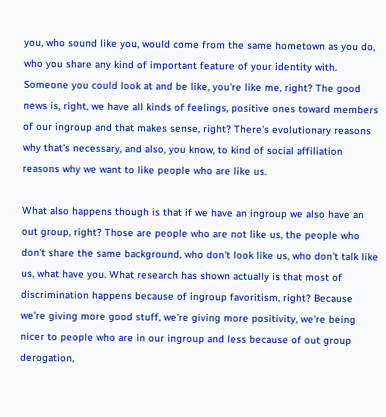you, who sound like you, would come from the same hometown as you do, who you share any kind of important feature of your identity with. Someone you could look at and be like, you're like me, right? The good news is, right, we have all kinds of feelings, positive ones toward members of our ingroup and that makes sense, right? There's evolutionary reasons why that's necessary, and also, you know, to kind of social affiliation reasons why we want to like people who are like us.

What also happens though is that if we have an ingroup we also have an out group, right? Those are people who are not like us, the people who don't share the same background, who don't look like us, who don't talk like us, what have you. What research has shown actually is that most of discrimination happens because of ingroup favoritism, right? Because we're giving more good stuff, we're giving more positivity, we're being nicer to people who are in our ingroup and less because of out group derogation,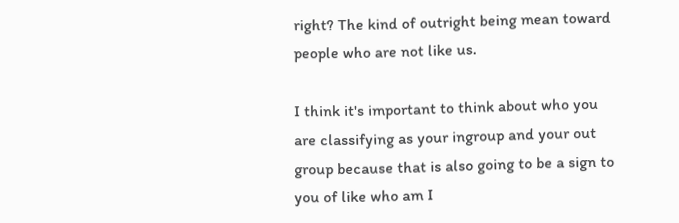right? The kind of outright being mean toward people who are not like us.

I think it's important to think about who you are classifying as your ingroup and your out group because that is also going to be a sign to you of like who am I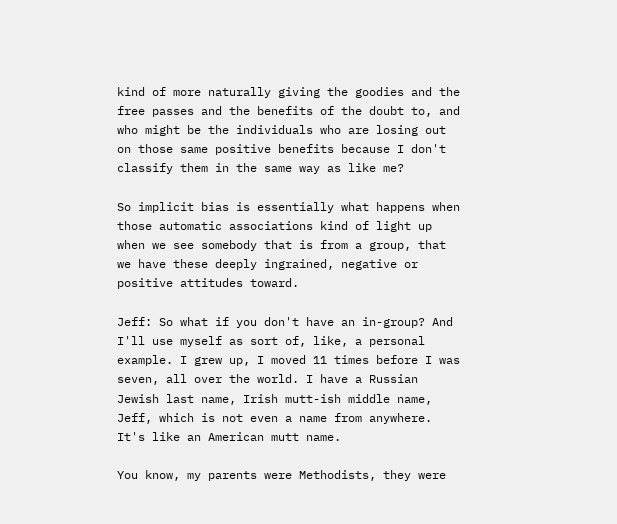kind of more naturally giving the goodies and the free passes and the benefits of the doubt to, and who might be the individuals who are losing out on those same positive benefits because I don't classify them in the same way as like me?

So implicit bias is essentially what happens when those automatic associations kind of light up when we see somebody that is from a group, that we have these deeply ingrained, negative or positive attitudes toward.

Jeff: So what if you don't have an in-group? And I'll use myself as sort of, like, a personal example. I grew up, I moved 11 times before I was seven, all over the world. I have a Russian Jewish last name, Irish mutt-ish middle name, Jeff, which is not even a name from anywhere. It's like an American mutt name.

You know, my parents were Methodists, they were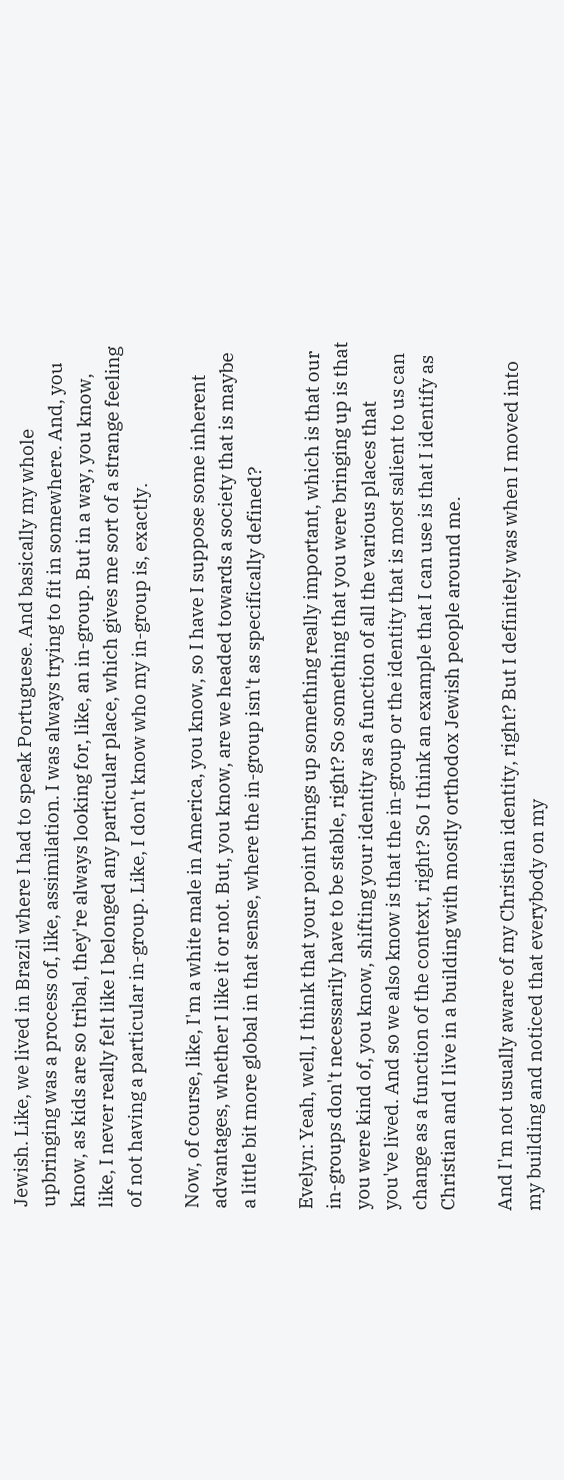Jewish. Like, we lived in Brazil where I had to speak Portuguese. And basically my whole upbringing was a process of, like, assimilation. I was always trying to fit in somewhere. And, you know, as kids are so tribal, they're always looking for, like, an in-group. But in a way, you know, like, I never really felt like I belonged any particular place, which gives me sort of a strange feeling of not having a particular in-group. Like, I don't know who my in-group is, exactly.

Now, of course, like, I'm a white male in America, you know, so I have I suppose some inherent advantages, whether I like it or not. But, you know, are we headed towards a society that is maybe a little bit more global in that sense, where the in-group isn't as specifically defined?

Evelyn: Yeah, well, I think that your point brings up something really important, which is that our in-groups don't necessarily have to be stable, right? So something that you were bringing up is that you were kind of, you know, shifting your identity as a function of all the various places that you've lived. And so we also know is that the in-group or the identity that is most salient to us can change as a function of the context, right? So I think an example that I can use is that I identify as Christian and I live in a building with mostly orthodox Jewish people around me.

And I'm not usually aware of my Christian identity, right? But I definitely was when I moved into my building and noticed that everybody on my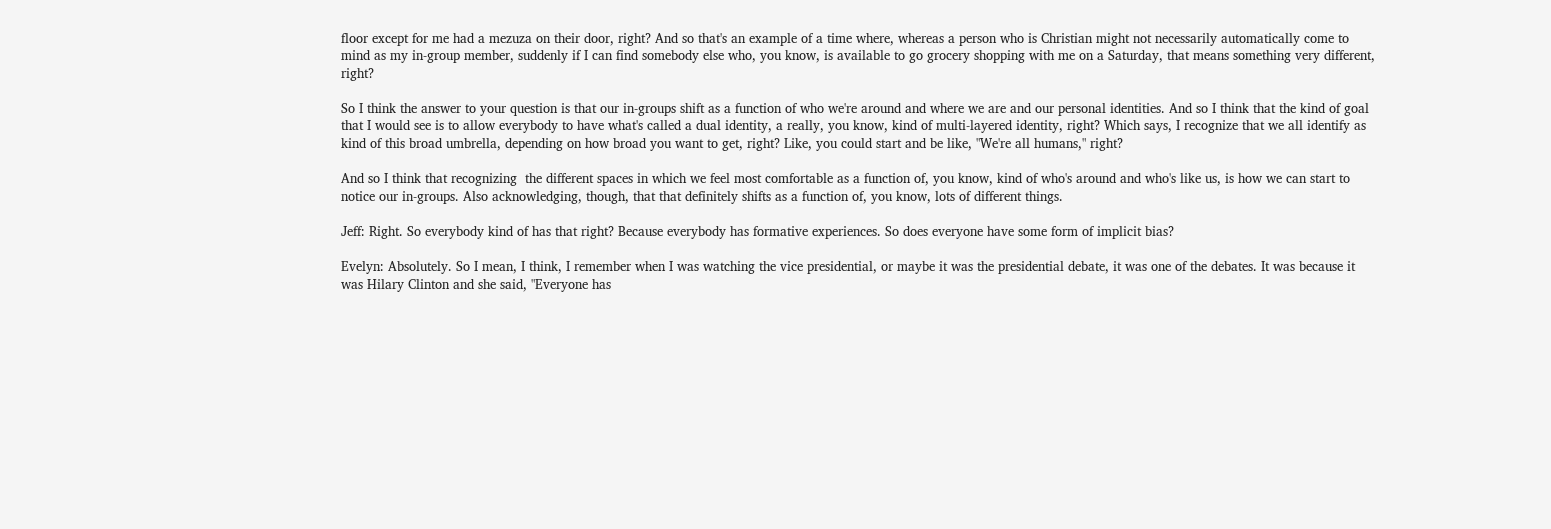floor except for me had a mezuza on their door, right? And so that's an example of a time where, whereas a person who is Christian might not necessarily automatically come to mind as my in-group member, suddenly if I can find somebody else who, you know, is available to go grocery shopping with me on a Saturday, that means something very different, right?

So I think the answer to your question is that our in-groups shift as a function of who we're around and where we are and our personal identities. And so I think that the kind of goal that I would see is to allow everybody to have what's called a dual identity, a really, you know, kind of multi-layered identity, right? Which says, I recognize that we all identify as kind of this broad umbrella, depending on how broad you want to get, right? Like, you could start and be like, "We're all humans," right?

And so I think that recognizing  the different spaces in which we feel most comfortable as a function of, you know, kind of who's around and who's like us, is how we can start to notice our in-groups. Also acknowledging, though, that that definitely shifts as a function of, you know, lots of different things.

Jeff: Right. So everybody kind of has that right? Because everybody has formative experiences. So does everyone have some form of implicit bias?

Evelyn: Absolutely. So I mean, I think, I remember when I was watching the vice presidential, or maybe it was the presidential debate, it was one of the debates. It was because it was Hilary Clinton and she said, "Everyone has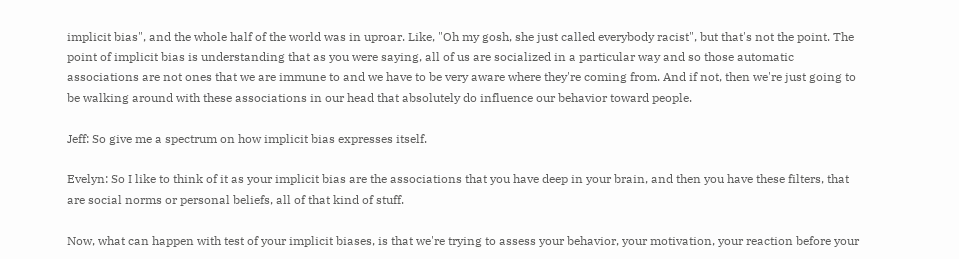implicit bias", and the whole half of the world was in uproar. Like, "Oh my gosh, she just called everybody racist", but that's not the point. The point of implicit bias is understanding that as you were saying, all of us are socialized in a particular way and so those automatic associations are not ones that we are immune to and we have to be very aware where they're coming from. And if not, then we're just going to be walking around with these associations in our head that absolutely do influence our behavior toward people.

Jeff: So give me a spectrum on how implicit bias expresses itself.

Evelyn: So I like to think of it as your implicit bias are the associations that you have deep in your brain, and then you have these filters, that are social norms or personal beliefs, all of that kind of stuff.

Now, what can happen with test of your implicit biases, is that we're trying to assess your behavior, your motivation, your reaction before your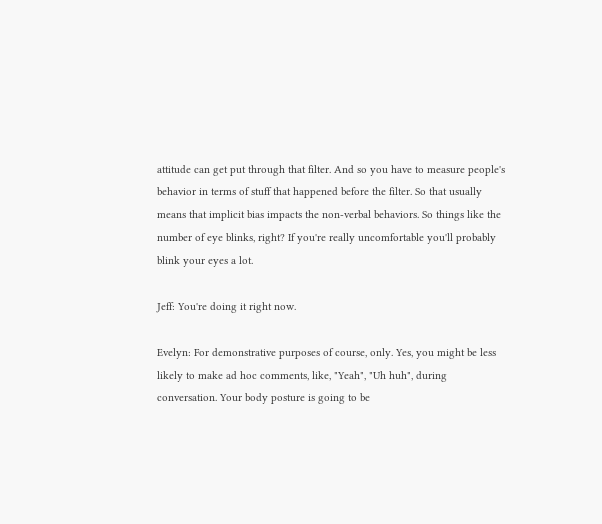attitude can get put through that filter. And so you have to measure people's behavior in terms of stuff that happened before the filter. So that usually means that implicit bias impacts the non-verbal behaviors. So things like the number of eye blinks, right? If you're really uncomfortable you'll probably blink your eyes a lot.

Jeff: You're doing it right now.

Evelyn: For demonstrative purposes of course, only. Yes, you might be less likely to make ad hoc comments, like, "Yeah", "Uh huh", during conversation. Your body posture is going to be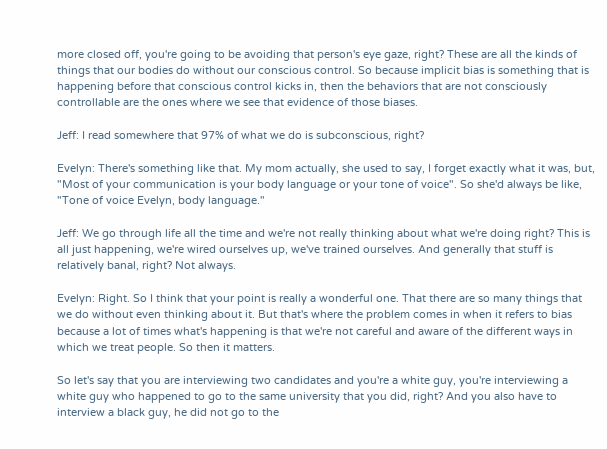more closed off, you're going to be avoiding that person's eye gaze, right? These are all the kinds of things that our bodies do without our conscious control. So because implicit bias is something that is happening before that conscious control kicks in, then the behaviors that are not consciously controllable are the ones where we see that evidence of those biases.

Jeff: I read somewhere that 97% of what we do is subconscious, right?

Evelyn: There's something like that. My mom actually, she used to say, I forget exactly what it was, but, "Most of your communication is your body language or your tone of voice". So she'd always be like, "Tone of voice Evelyn, body language."

Jeff: We go through life all the time and we're not really thinking about what we're doing right? This is all just happening, we're wired ourselves up, we've trained ourselves. And generally that stuff is relatively banal, right? Not always.

Evelyn: Right. So I think that your point is really a wonderful one. That there are so many things that we do without even thinking about it. But that's where the problem comes in when it refers to bias because a lot of times what's happening is that we're not careful and aware of the different ways in which we treat people. So then it matters.

So let's say that you are interviewing two candidates and you're a white guy, you're interviewing a white guy who happened to go to the same university that you did, right? And you also have to interview a black guy, he did not go to the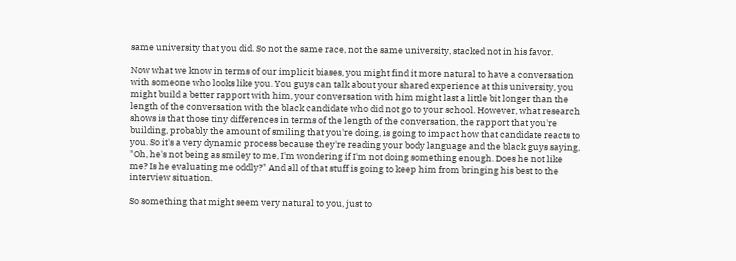same university that you did. So not the same race, not the same university, stacked not in his favor.

Now what we know in terms of our implicit biases, you might find it more natural to have a conversation with someone who looks like you. You guys can talk about your shared experience at this university, you might build a better rapport with him, your conversation with him might last a little bit longer than the length of the conversation with the black candidate who did not go to your school. However, what research shows is that those tiny differences in terms of the length of the conversation, the rapport that you're building, probably the amount of smiling that you're doing, is going to impact how that candidate reacts to you. So it's a very dynamic process because they're reading your body language and the black guys saying, "Oh, he's not being as smiley to me, I'm wondering if I'm not doing something enough. Does he not like me? Is he evaluating me oddly?" And all of that stuff is going to keep him from bringing his best to the interview situation.

So something that might seem very natural to you, just to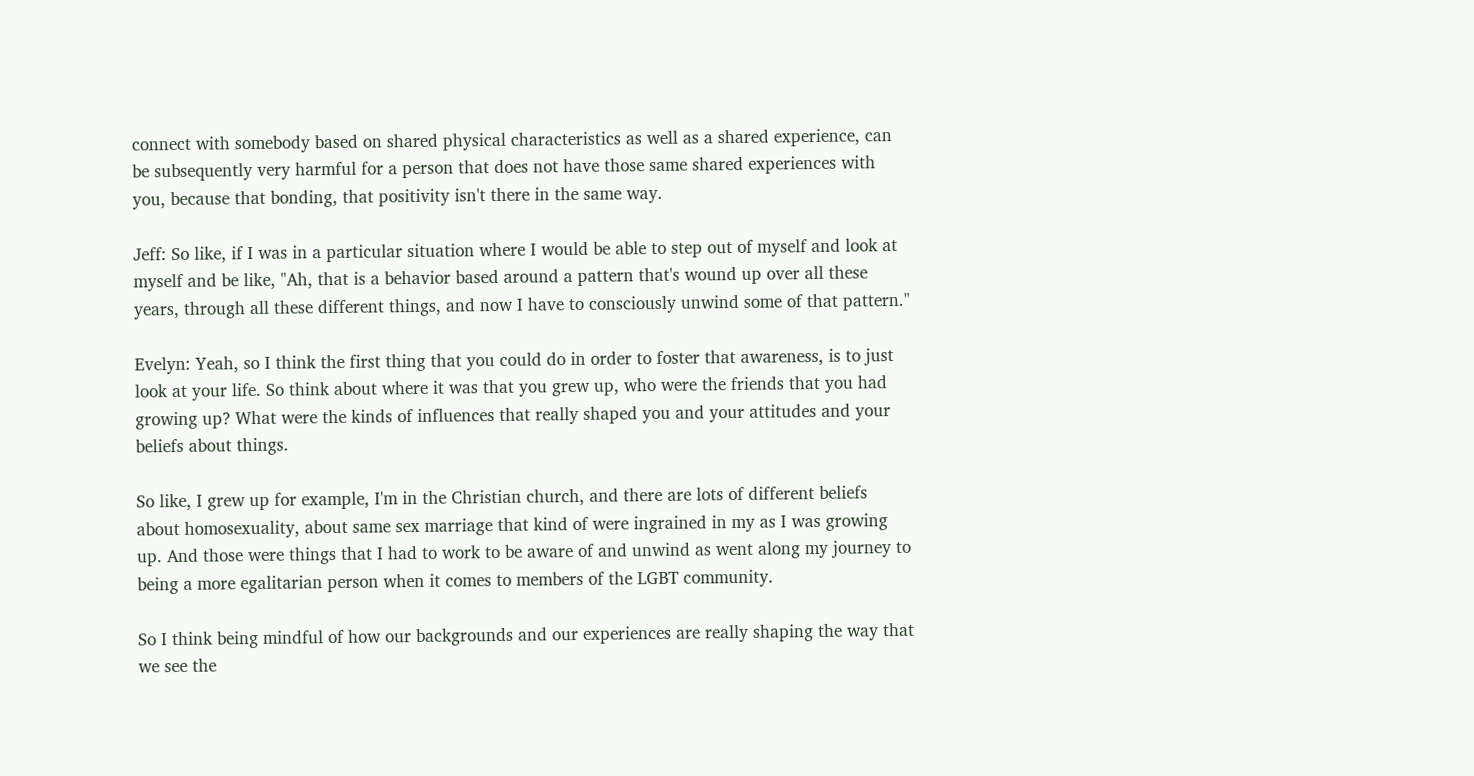connect with somebody based on shared physical characteristics as well as a shared experience, can be subsequently very harmful for a person that does not have those same shared experiences with you, because that bonding, that positivity isn't there in the same way.

Jeff: So like, if I was in a particular situation where I would be able to step out of myself and look at myself and be like, "Ah, that is a behavior based around a pattern that's wound up over all these years, through all these different things, and now I have to consciously unwind some of that pattern."

Evelyn: Yeah, so I think the first thing that you could do in order to foster that awareness, is to just look at your life. So think about where it was that you grew up, who were the friends that you had growing up? What were the kinds of influences that really shaped you and your attitudes and your beliefs about things.

So like, I grew up for example, I'm in the Christian church, and there are lots of different beliefs about homosexuality, about same sex marriage that kind of were ingrained in my as I was growing up. And those were things that I had to work to be aware of and unwind as went along my journey to being a more egalitarian person when it comes to members of the LGBT community.

So I think being mindful of how our backgrounds and our experiences are really shaping the way that we see the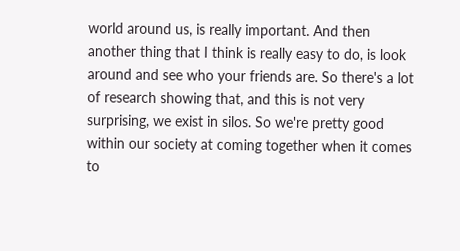world around us, is really important. And then another thing that I think is really easy to do, is look around and see who your friends are. So there's a lot of research showing that, and this is not very surprising, we exist in silos. So we're pretty good within our society at coming together when it comes to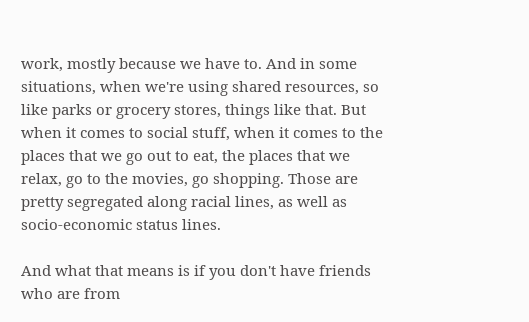work, mostly because we have to. And in some situations, when we're using shared resources, so like parks or grocery stores, things like that. But when it comes to social stuff, when it comes to the places that we go out to eat, the places that we relax, go to the movies, go shopping. Those are pretty segregated along racial lines, as well as socio-economic status lines.

And what that means is if you don't have friends who are from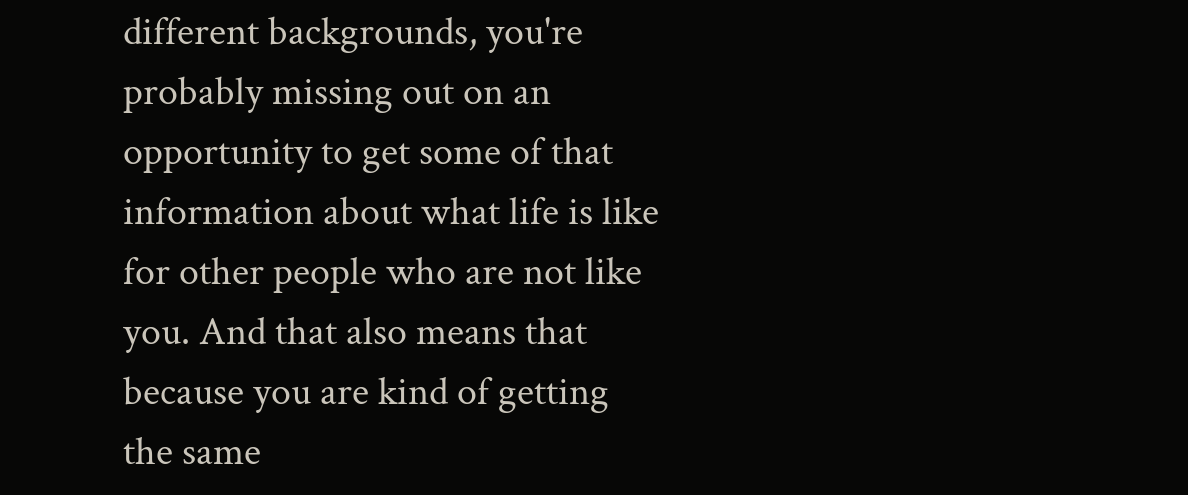different backgrounds, you're probably missing out on an opportunity to get some of that information about what life is like for other people who are not like you. And that also means that because you are kind of getting the same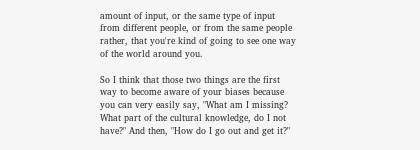amount of input, or the same type of input from different people, or from the same people rather, that you're kind of going to see one way of the world around you.

So I think that those two things are the first way to become aware of your biases because you can very easily say, "What am I missing? What part of the cultural knowledge, do I not have?" And then, "How do I go out and get it?"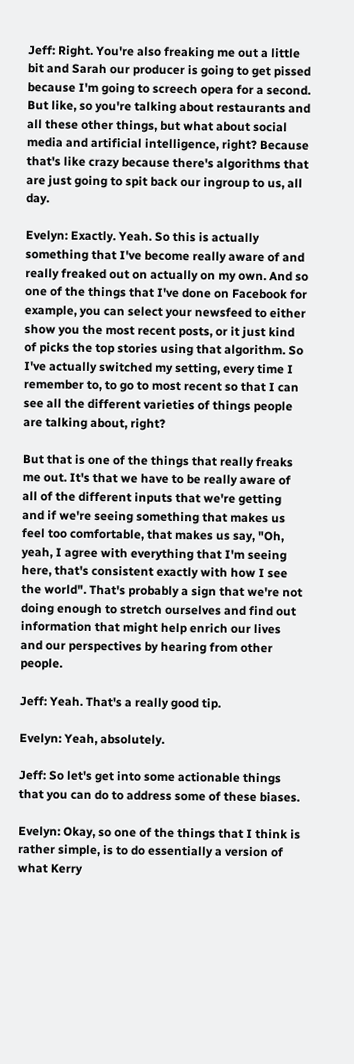Jeff: Right. You're also freaking me out a little bit and Sarah our producer is going to get pissed because I'm going to screech opera for a second. But like, so you're talking about restaurants and all these other things, but what about social media and artificial intelligence, right? Because that's like crazy because there's algorithms that are just going to spit back our ingroup to us, all day.

Evelyn: Exactly. Yeah. So this is actually something that I've become really aware of and really freaked out on actually on my own. And so one of the things that I've done on Facebook for example, you can select your newsfeed to either show you the most recent posts, or it just kind of picks the top stories using that algorithm. So I've actually switched my setting, every time I remember to, to go to most recent so that I can see all the different varieties of things people are talking about, right?

But that is one of the things that really freaks me out. It's that we have to be really aware of all of the different inputs that we're getting and if we're seeing something that makes us feel too comfortable, that makes us say, "Oh, yeah, I agree with everything that I'm seeing here, that's consistent exactly with how I see the world". That's probably a sign that we're not doing enough to stretch ourselves and find out information that might help enrich our lives and our perspectives by hearing from other people.

Jeff: Yeah. That's a really good tip.

Evelyn: Yeah, absolutely.

Jeff: So let's get into some actionable things that you can do to address some of these biases.

Evelyn: Okay, so one of the things that I think is rather simple, is to do essentially a version of what Kerry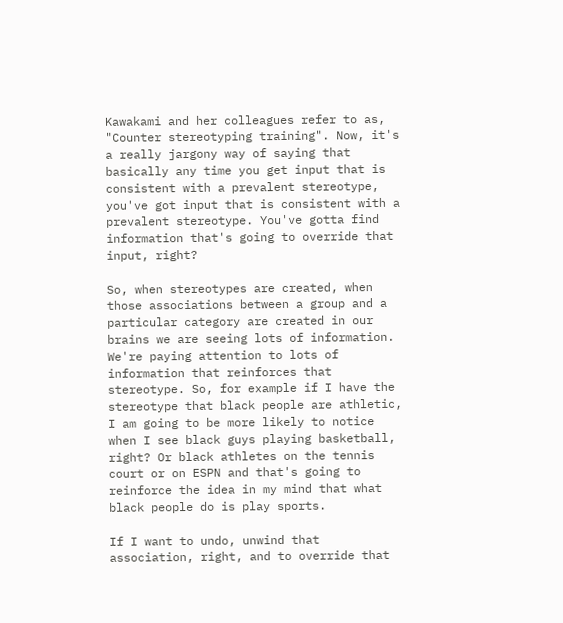Kawakami and her colleagues refer to as, "Counter stereotyping training". Now, it's a really jargony way of saying that basically any time you get input that is consistent with a prevalent stereotype, you've got input that is consistent with a prevalent stereotype. You've gotta find information that's going to override that input, right?

So, when stereotypes are created, when those associations between a group and a particular category are created in our brains we are seeing lots of information. We're paying attention to lots of information that reinforces that stereotype. So, for example if I have the stereotype that black people are athletic, I am going to be more likely to notice when I see black guys playing basketball, right? Or black athletes on the tennis court or on ESPN and that's going to reinforce the idea in my mind that what black people do is play sports.

If I want to undo, unwind that association, right, and to override that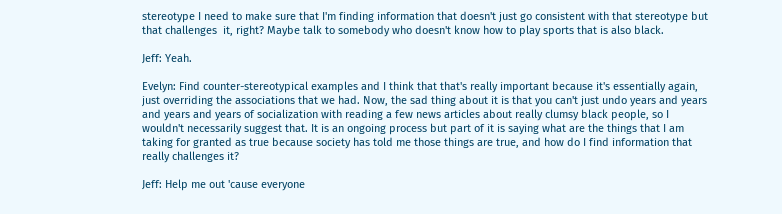stereotype I need to make sure that I'm finding information that doesn't just go consistent with that stereotype but that challenges  it, right? Maybe talk to somebody who doesn't know how to play sports that is also black.

Jeff: Yeah.

Evelyn: Find counter-stereotypical examples and I think that that's really important because it's essentially again, just overriding the associations that we had. Now, the sad thing about it is that you can't just undo years and years and years and years of socialization with reading a few news articles about really clumsy black people, so I wouldn't necessarily suggest that. It is an ongoing process but part of it is saying what are the things that I am taking for granted as true because society has told me those things are true, and how do I find information that really challenges it?

Jeff: Help me out 'cause everyone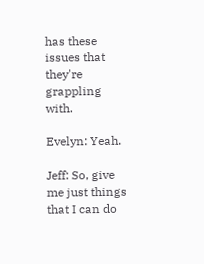has these issues that they're grappling with.

Evelyn: Yeah.

Jeff: So, give me just things that I can do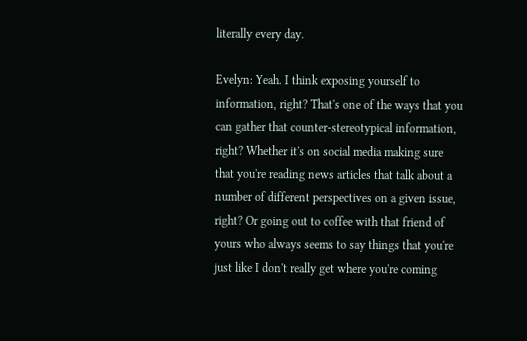literally every day.

Evelyn: Yeah. I think exposing yourself to information, right? That's one of the ways that you can gather that counter-stereotypical information, right? Whether it's on social media making sure that you're reading news articles that talk about a number of different perspectives on a given issue, right? Or going out to coffee with that friend of yours who always seems to say things that you're just like I don't really get where you're coming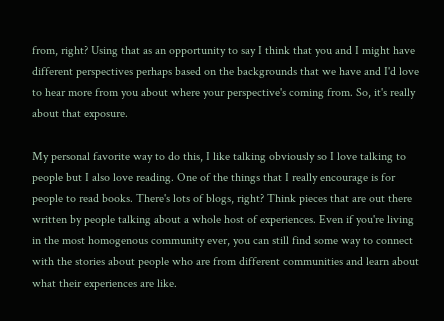from, right? Using that as an opportunity to say I think that you and I might have different perspectives perhaps based on the backgrounds that we have and I'd love to hear more from you about where your perspective's coming from. So, it's really about that exposure.

My personal favorite way to do this, I like talking obviously so I love talking to people but I also love reading. One of the things that I really encourage is for people to read books. There's lots of blogs, right? Think pieces that are out there written by people talking about a whole host of experiences. Even if you're living in the most homogenous community ever, you can still find some way to connect with the stories about people who are from different communities and learn about what their experiences are like.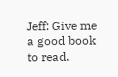Jeff: Give me a good book to read.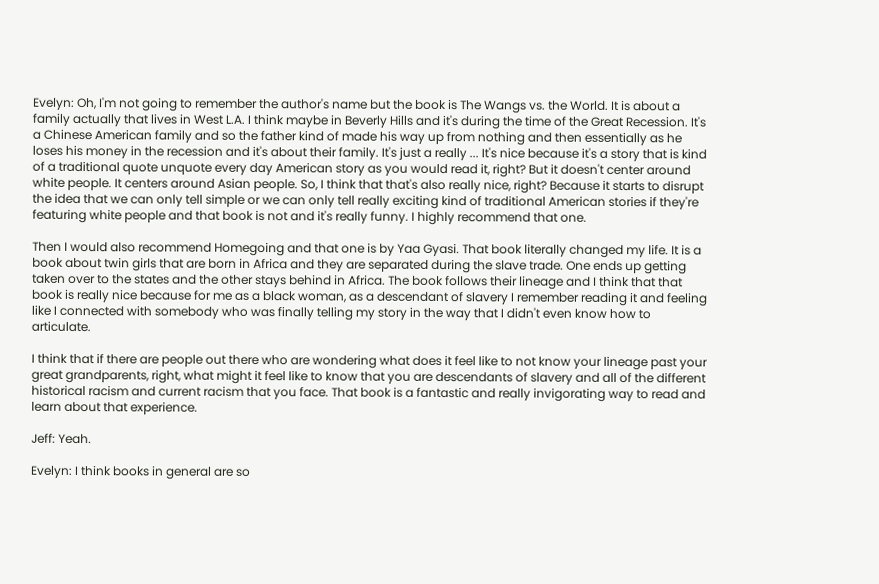Evelyn: Oh, I'm not going to remember the author's name but the book is The Wangs vs. the World. It is about a family actually that lives in West L.A. I think maybe in Beverly Hills and it's during the time of the Great Recession. It's a Chinese American family and so the father kind of made his way up from nothing and then essentially as he loses his money in the recession and it's about their family. It's just a really ... It's nice because it's a story that is kind of a traditional quote unquote every day American story as you would read it, right? But it doesn't center around white people. It centers around Asian people. So, I think that that's also really nice, right? Because it starts to disrupt the idea that we can only tell simple or we can only tell really exciting kind of traditional American stories if they're featuring white people and that book is not and it's really funny. I highly recommend that one.

Then I would also recommend Homegoing and that one is by Yaa Gyasi. That book literally changed my life. It is a book about twin girls that are born in Africa and they are separated during the slave trade. One ends up getting taken over to the states and the other stays behind in Africa. The book follows their lineage and I think that that book is really nice because for me as a black woman, as a descendant of slavery I remember reading it and feeling like I connected with somebody who was finally telling my story in the way that I didn't even know how to articulate.

I think that if there are people out there who are wondering what does it feel like to not know your lineage past your great grandparents, right, what might it feel like to know that you are descendants of slavery and all of the different historical racism and current racism that you face. That book is a fantastic and really invigorating way to read and learn about that experience.

Jeff: Yeah.

Evelyn: I think books in general are so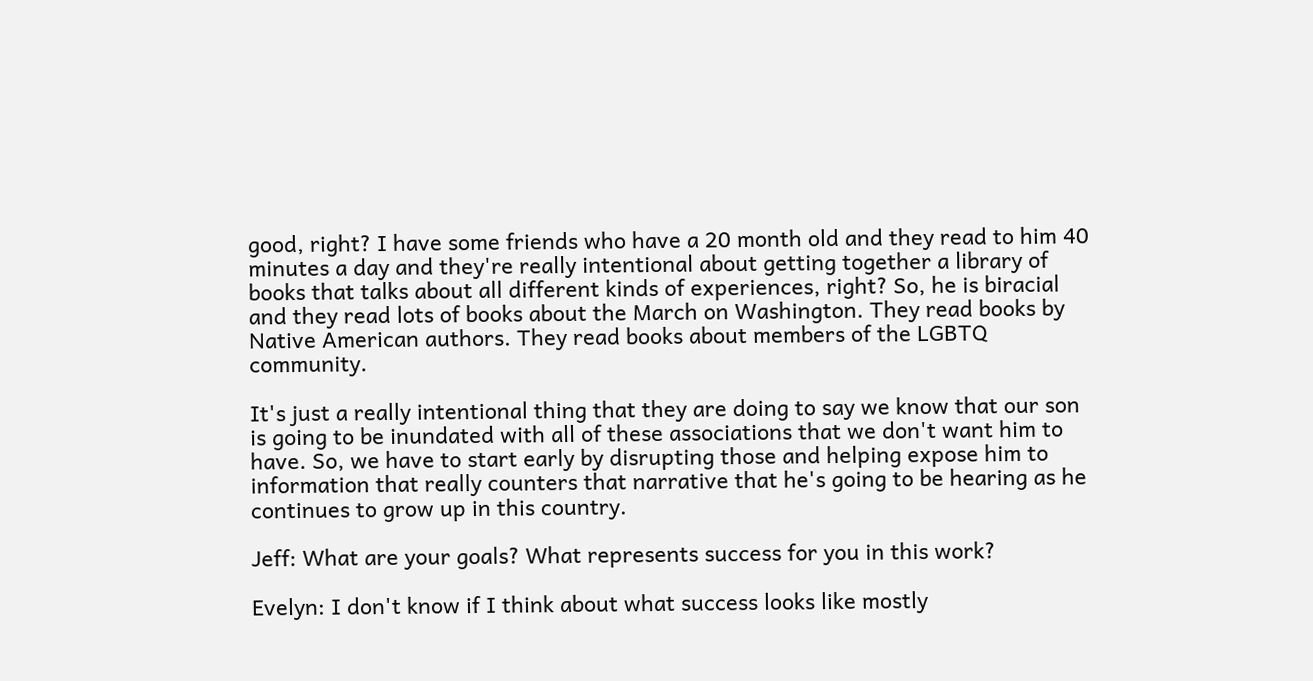good, right? I have some friends who have a 20 month old and they read to him 40 minutes a day and they're really intentional about getting together a library of books that talks about all different kinds of experiences, right? So, he is biracial and they read lots of books about the March on Washington. They read books by Native American authors. They read books about members of the LGBTQ community.

It's just a really intentional thing that they are doing to say we know that our son is going to be inundated with all of these associations that we don't want him to have. So, we have to start early by disrupting those and helping expose him to information that really counters that narrative that he's going to be hearing as he continues to grow up in this country.

Jeff: What are your goals? What represents success for you in this work?

Evelyn: I don't know if I think about what success looks like mostly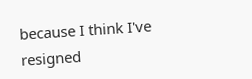because I think I've resigned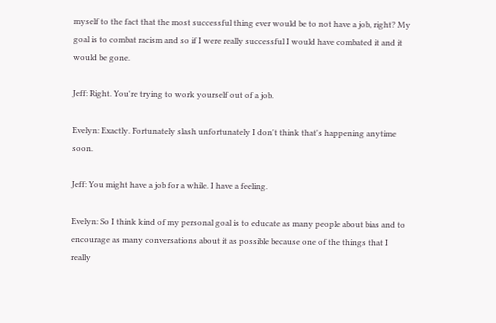myself to the fact that the most successful thing ever would be to not have a job, right? My goal is to combat racism and so if I were really successful I would have combated it and it would be gone.

Jeff: Right. You're trying to work yourself out of a job.

Evelyn: Exactly. Fortunately slash unfortunately I don't think that's happening anytime soon.

Jeff: You might have a job for a while. I have a feeling.

Evelyn: So I think kind of my personal goal is to educate as many people about bias and to encourage as many conversations about it as possible because one of the things that I really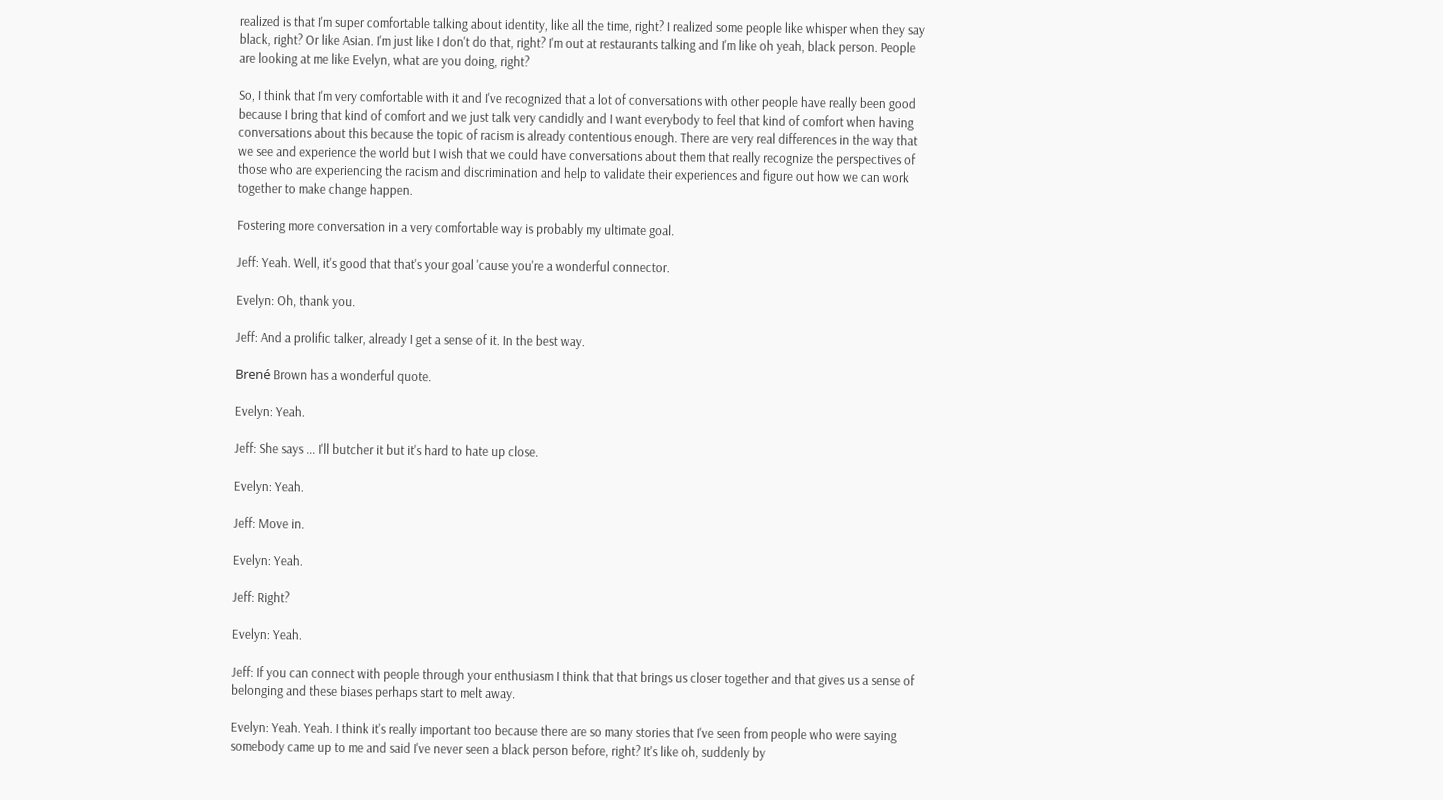realized is that I'm super comfortable talking about identity, like all the time, right? I realized some people like whisper when they say black, right? Or like Asian. I'm just like I don't do that, right? I'm out at restaurants talking and I'm like oh yeah, black person. People are looking at me like Evelyn, what are you doing, right?

So, I think that I'm very comfortable with it and I've recognized that a lot of conversations with other people have really been good because I bring that kind of comfort and we just talk very candidly and I want everybody to feel that kind of comfort when having conversations about this because the topic of racism is already contentious enough. There are very real differences in the way that we see and experience the world but I wish that we could have conversations about them that really recognize the perspectives of those who are experiencing the racism and discrimination and help to validate their experiences and figure out how we can work together to make change happen.

Fostering more conversation in a very comfortable way is probably my ultimate goal.

Jeff: Yeah. Well, it's good that that's your goal 'cause you're a wonderful connector.

Evelyn: Oh, thank you.

Jeff: And a prolific talker, already I get a sense of it. In the best way.

Brené Brown has a wonderful quote.

Evelyn: Yeah.

Jeff: She says ... I'll butcher it but it's hard to hate up close.

Evelyn: Yeah.

Jeff: Move in.

Evelyn: Yeah.

Jeff: Right?

Evelyn: Yeah.

Jeff: If you can connect with people through your enthusiasm I think that that brings us closer together and that gives us a sense of belonging and these biases perhaps start to melt away.

Evelyn: Yeah. Yeah. I think it's really important too because there are so many stories that I've seen from people who were saying somebody came up to me and said I've never seen a black person before, right? It's like oh, suddenly by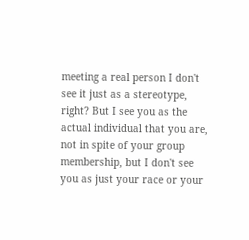meeting a real person I don't see it just as a stereotype, right? But I see you as the actual individual that you are, not in spite of your group membership, but I don't see you as just your race or your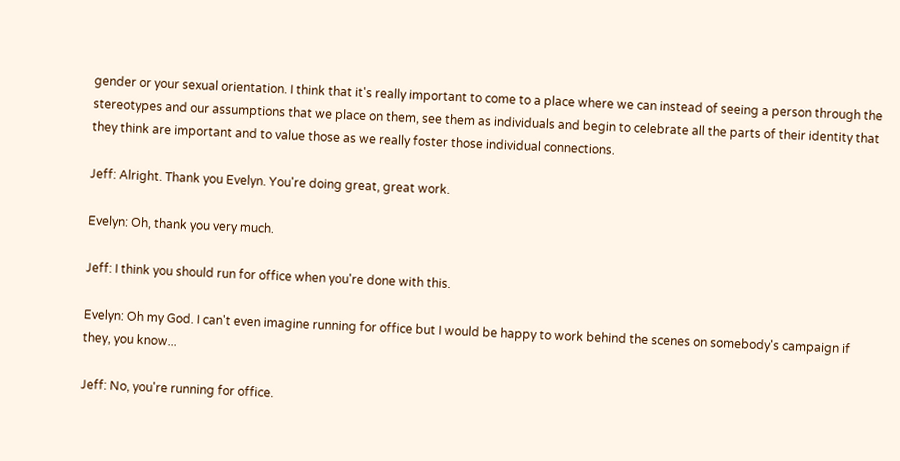gender or your sexual orientation. I think that it's really important to come to a place where we can instead of seeing a person through the stereotypes and our assumptions that we place on them, see them as individuals and begin to celebrate all the parts of their identity that they think are important and to value those as we really foster those individual connections.

Jeff: Alright. Thank you Evelyn. You're doing great, great work.

Evelyn: Oh, thank you very much.

Jeff: I think you should run for office when you're done with this.

Evelyn: Oh my God. I can't even imagine running for office but I would be happy to work behind the scenes on somebody's campaign if they, you know...

Jeff: No, you're running for office.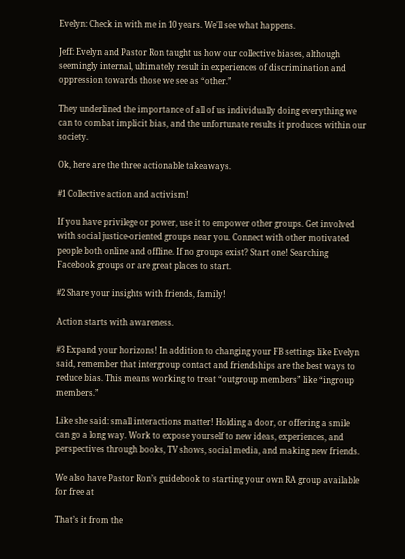Evelyn: Check in with me in 10 years. We'll see what happens.

Jeff: Evelyn and Pastor Ron taught us how our collective biases, although seemingly internal, ultimately result in experiences of discrimination and oppression towards those we see as “other.”

They underlined the importance of all of us individually doing everything we can to combat implicit bias, and the unfortunate results it produces within our society.

Ok, here are the three actionable takeaways.

#1 Collective action and activism!

If you have privilege or power, use it to empower other groups. Get involved with social justice-oriented groups near you. Connect with other motivated people both online and offline. If no groups exist? Start one! Searching Facebook groups or are great places to start.

#2 Share your insights with friends, family!

Action starts with awareness.

#3 Expand your horizons! In addition to changing your FB settings like Evelyn said, remember that intergroup contact and friendships are the best ways to reduce bias. This means working to treat “outgroup members” like “ingroup members.”

Like she said: small interactions matter! Holding a door, or offering a smile can go a long way. Work to expose yourself to new ideas, experiences, and perspectives through books, TV shows, social media, and making new friends.

We also have Pastor Ron’s guidebook to starting your own RA group available for free at

That’s it from the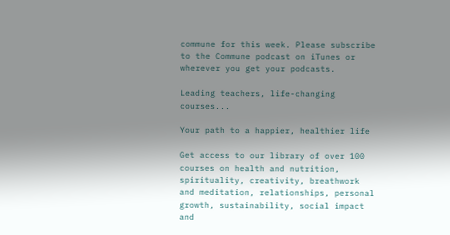commune for this week. Please subscribe to the Commune podcast on iTunes or wherever you get your podcasts.

Leading teachers, life-changing courses...

Your path to a happier, healthier life

Get access to our library of over 100 courses on health and nutrition, spirituality, creativity, breathwork and meditation, relationships, personal growth, sustainability, social impact and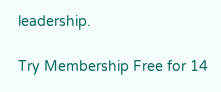leadership.

Try Membership Free for 14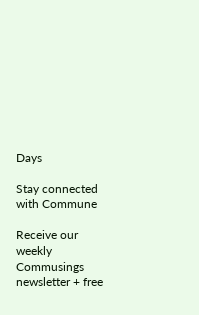Days

Stay connected with Commune

Receive our weekly Commusings newsletter + free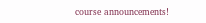course announcements!